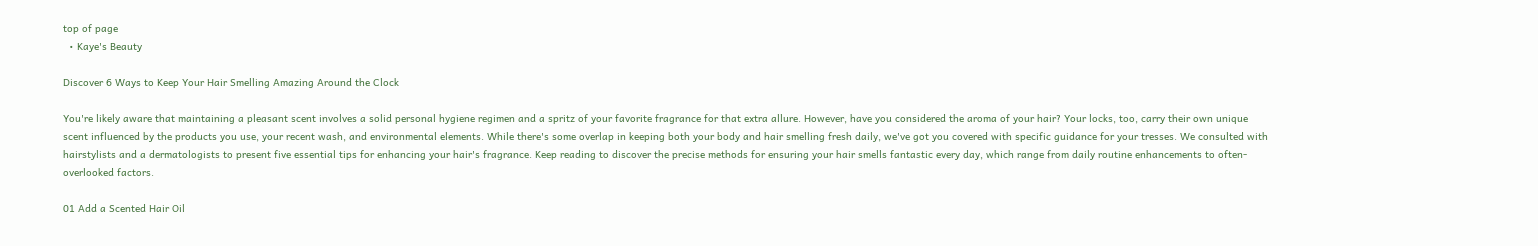top of page
  • Kaye's Beauty

Discover 6 Ways to Keep Your Hair Smelling Amazing Around the Clock

You're likely aware that maintaining a pleasant scent involves a solid personal hygiene regimen and a spritz of your favorite fragrance for that extra allure. However, have you considered the aroma of your hair? Your locks, too, carry their own unique scent influenced by the products you use, your recent wash, and environmental elements. While there's some overlap in keeping both your body and hair smelling fresh daily, we've got you covered with specific guidance for your tresses. We consulted with hairstylists and a dermatologists to present five essential tips for enhancing your hair's fragrance. Keep reading to discover the precise methods for ensuring your hair smells fantastic every day, which range from daily routine enhancements to often-overlooked factors.

01 Add a Scented Hair Oil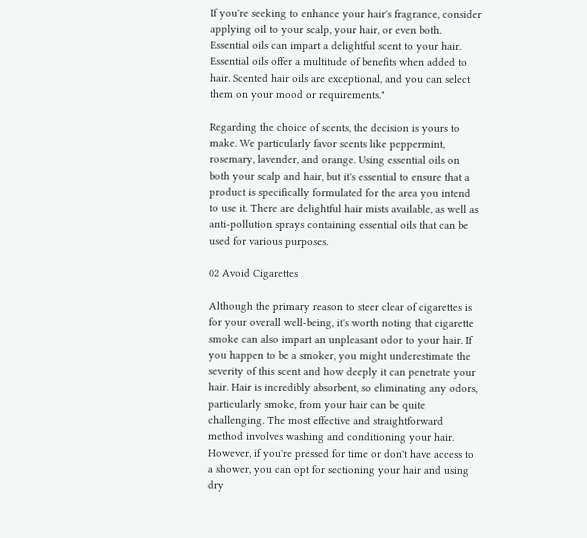If you're seeking to enhance your hair's fragrance, consider applying oil to your scalp, your hair, or even both. Essential oils can impart a delightful scent to your hair. Essential oils offer a multitude of benefits when added to hair. Scented hair oils are exceptional, and you can select them on your mood or requirements."

Regarding the choice of scents, the decision is yours to make. We particularly favor scents like peppermint, rosemary, lavender, and orange. Using essential oils on both your scalp and hair, but it's essential to ensure that a product is specifically formulated for the area you intend to use it. There are delightful hair mists available, as well as anti-pollution sprays containing essential oils that can be used for various purposes.

02 Avoid Cigarettes

Although the primary reason to steer clear of cigarettes is for your overall well-being, it's worth noting that cigarette smoke can also impart an unpleasant odor to your hair. If you happen to be a smoker, you might underestimate the severity of this scent and how deeply it can penetrate your hair. Hair is incredibly absorbent, so eliminating any odors, particularly smoke, from your hair can be quite challenging. The most effective and straightforward method involves washing and conditioning your hair. However, if you're pressed for time or don't have access to a shower, you can opt for sectioning your hair and using dry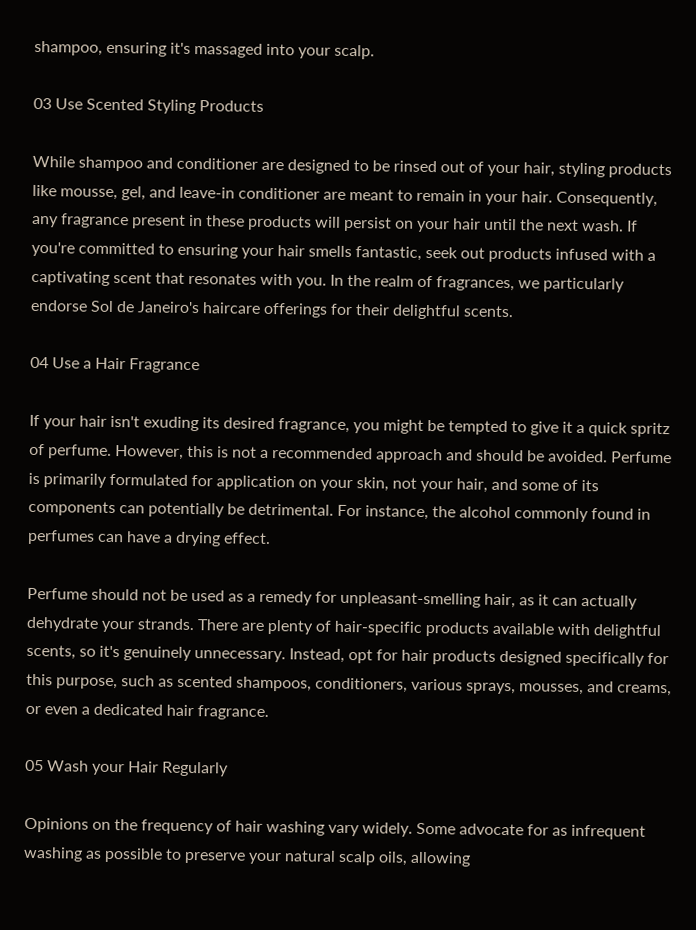shampoo, ensuring it's massaged into your scalp.

03 Use Scented Styling Products

While shampoo and conditioner are designed to be rinsed out of your hair, styling products like mousse, gel, and leave-in conditioner are meant to remain in your hair. Consequently, any fragrance present in these products will persist on your hair until the next wash. If you're committed to ensuring your hair smells fantastic, seek out products infused with a captivating scent that resonates with you. In the realm of fragrances, we particularly endorse Sol de Janeiro's haircare offerings for their delightful scents.

04 Use a Hair Fragrance

If your hair isn't exuding its desired fragrance, you might be tempted to give it a quick spritz of perfume. However, this is not a recommended approach and should be avoided. Perfume is primarily formulated for application on your skin, not your hair, and some of its components can potentially be detrimental. For instance, the alcohol commonly found in perfumes can have a drying effect.

Perfume should not be used as a remedy for unpleasant-smelling hair, as it can actually dehydrate your strands. There are plenty of hair-specific products available with delightful scents, so it's genuinely unnecessary. Instead, opt for hair products designed specifically for this purpose, such as scented shampoos, conditioners, various sprays, mousses, and creams, or even a dedicated hair fragrance.

05 Wash your Hair Regularly

Opinions on the frequency of hair washing vary widely. Some advocate for as infrequent washing as possible to preserve your natural scalp oils, allowing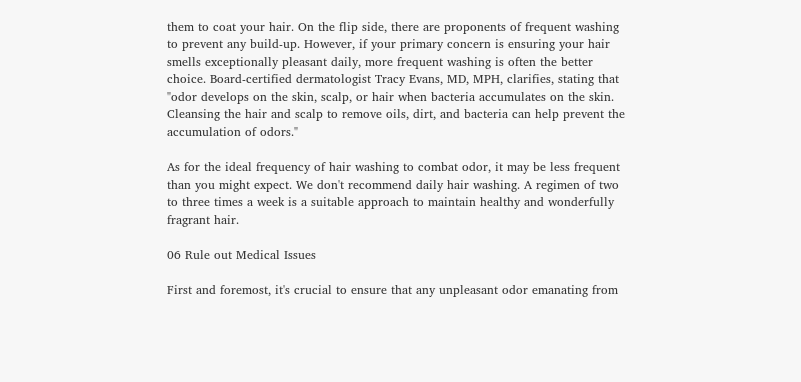them to coat your hair. On the flip side, there are proponents of frequent washing to prevent any build-up. However, if your primary concern is ensuring your hair smells exceptionally pleasant daily, more frequent washing is often the better choice. Board-certified dermatologist Tracy Evans, MD, MPH, clarifies, stating that "odor develops on the skin, scalp, or hair when bacteria accumulates on the skin. Cleansing the hair and scalp to remove oils, dirt, and bacteria can help prevent the accumulation of odors."

As for the ideal frequency of hair washing to combat odor, it may be less frequent than you might expect. We don't recommend daily hair washing. A regimen of two to three times a week is a suitable approach to maintain healthy and wonderfully fragrant hair.

06 Rule out Medical Issues

First and foremost, it's crucial to ensure that any unpleasant odor emanating from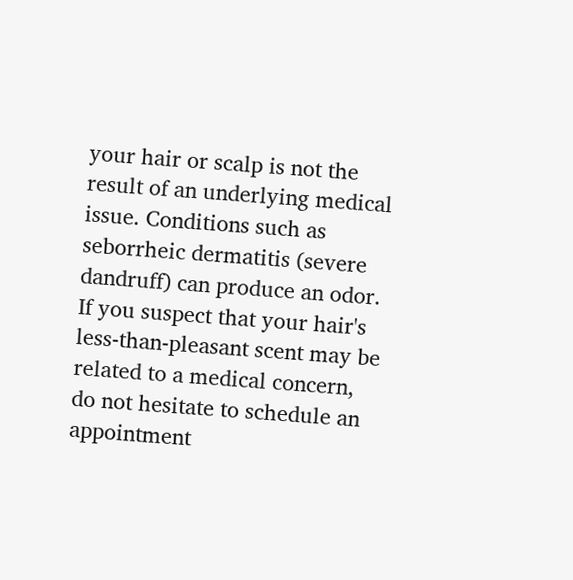your hair or scalp is not the result of an underlying medical issue. Conditions such as seborrheic dermatitis (severe dandruff) can produce an odor. If you suspect that your hair's less-than-pleasant scent may be related to a medical concern, do not hesitate to schedule an appointment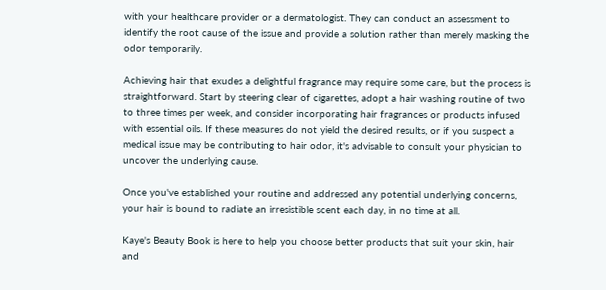with your healthcare provider or a dermatologist. They can conduct an assessment to identify the root cause of the issue and provide a solution rather than merely masking the odor temporarily.

Achieving hair that exudes a delightful fragrance may require some care, but the process is straightforward. Start by steering clear of cigarettes, adopt a hair washing routine of two to three times per week, and consider incorporating hair fragrances or products infused with essential oils. If these measures do not yield the desired results, or if you suspect a medical issue may be contributing to hair odor, it's advisable to consult your physician to uncover the underlying cause.

Once you've established your routine and addressed any potential underlying concerns, your hair is bound to radiate an irresistible scent each day, in no time at all.

Kaye's Beauty Book is here to help you choose better products that suit your skin, hair and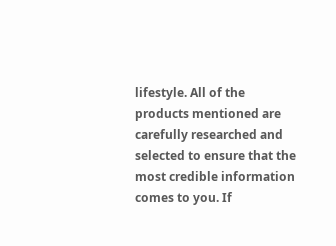lifestyle. All of the products mentioned are carefully researched and selected to ensure that the most credible information comes to you. If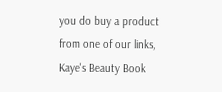you do buy a product from one of our links, Kaye's Beauty Book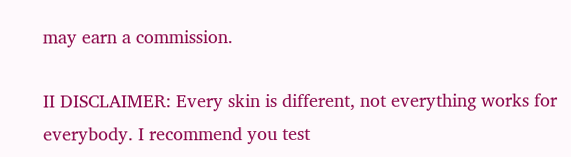may earn a commission.

II DISCLAIMER: Every skin is different, not everything works for everybody. I recommend you test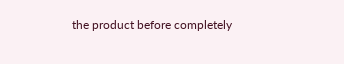the product before completely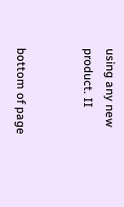using any new product. II


bottom of page